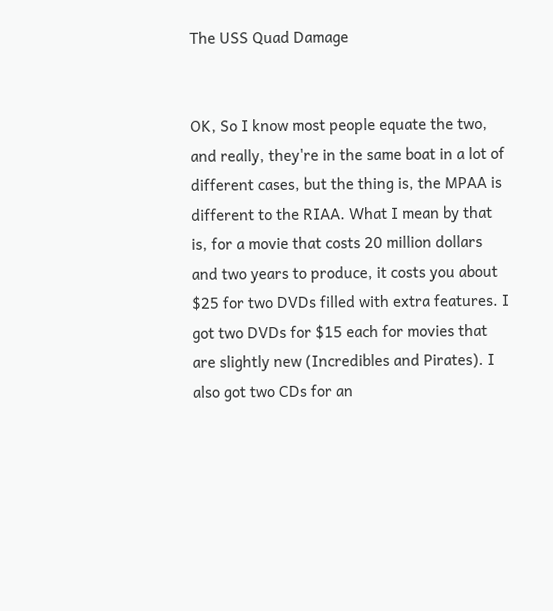The USS Quad Damage


OK, So I know most people equate the two, and really, they're in the same boat in a lot of different cases, but the thing is, the MPAA is different to the RIAA. What I mean by that is, for a movie that costs 20 million dollars and two years to produce, it costs you about $25 for two DVDs filled with extra features. I got two DVDs for $15 each for movies that are slightly new (Incredibles and Pirates). I also got two CDs for an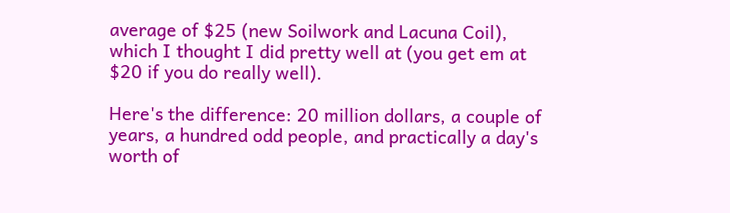average of $25 (new Soilwork and Lacuna Coil), which I thought I did pretty well at (you get em at $20 if you do really well).

Here's the difference: 20 million dollars, a couple of years, a hundred odd people, and practically a day's worth of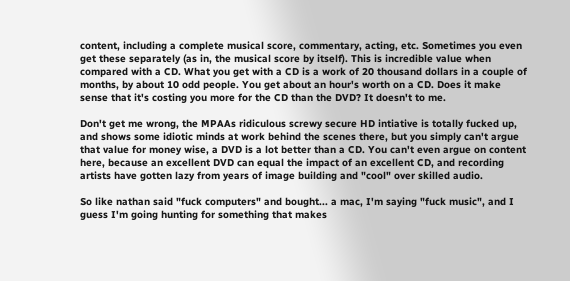content, including a complete musical score, commentary, acting, etc. Sometimes you even get these separately (as in, the musical score by itself). This is incredible value when compared with a CD. What you get with a CD is a work of 20 thousand dollars in a couple of months, by about 10 odd people. You get about an hour's worth on a CD. Does it make sense that it's costing you more for the CD than the DVD? It doesn't to me.

Don't get me wrong, the MPAAs ridiculous screwy secure HD intiative is totally fucked up, and shows some idiotic minds at work behind the scenes there, but you simply can't argue that value for money wise, a DVD is a lot better than a CD. You can't even argue on content here, because an excellent DVD can equal the impact of an excellent CD, and recording artists have gotten lazy from years of image building and "cool" over skilled audio.

So like nathan said "fuck computers" and bought... a mac, I'm saying "fuck music", and I guess I'm going hunting for something that makes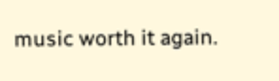music worth it again.